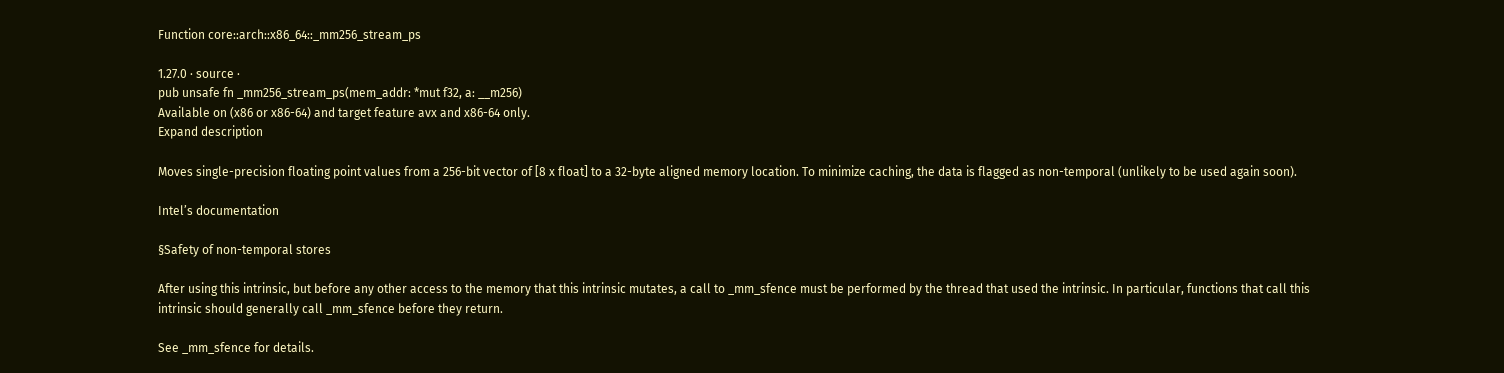Function core::arch::x86_64::_mm256_stream_ps

1.27.0 · source ·
pub unsafe fn _mm256_stream_ps(mem_addr: *mut f32, a: __m256)
Available on (x86 or x86-64) and target feature avx and x86-64 only.
Expand description

Moves single-precision floating point values from a 256-bit vector of [8 x float] to a 32-byte aligned memory location. To minimize caching, the data is flagged as non-temporal (unlikely to be used again soon).

Intel’s documentation

§Safety of non-temporal stores

After using this intrinsic, but before any other access to the memory that this intrinsic mutates, a call to _mm_sfence must be performed by the thread that used the intrinsic. In particular, functions that call this intrinsic should generally call _mm_sfence before they return.

See _mm_sfence for details.